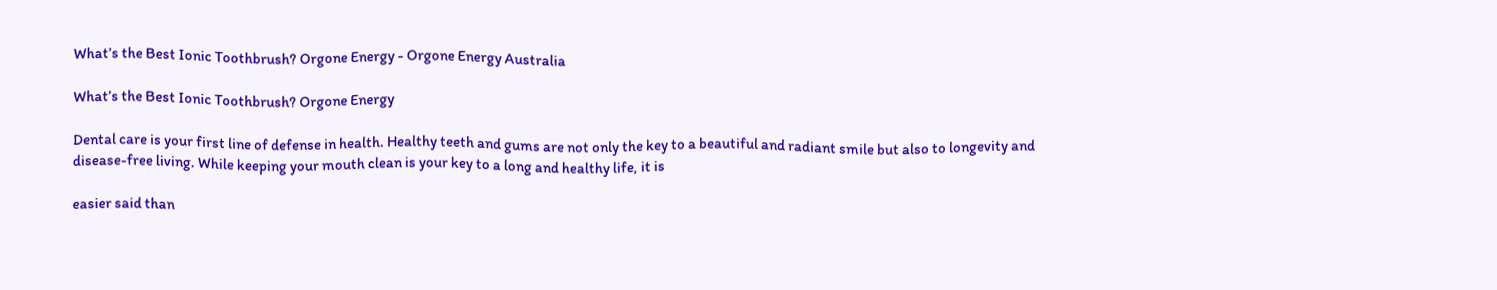What’s the Best Ionic Toothbrush? Orgone Energy - Orgone Energy Australia

What’s the Best Ionic Toothbrush? Orgone Energy

Dental care is your first line of defense in health. Healthy teeth and gums are not only the key to a beautiful and radiant smile but also to longevity and disease-free living. While keeping your mouth clean is your key to a long and healthy life, it is

easier said than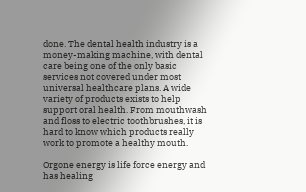done. The dental health industry is a money-making machine, with dental care being one of the only basic services not covered under most universal healthcare plans. A wide variety of products exists to help support oral health. From mouthwash and floss to electric toothbrushes, it is hard to know which products really work to promote a healthy mouth.

Orgone energy is life force energy and has healing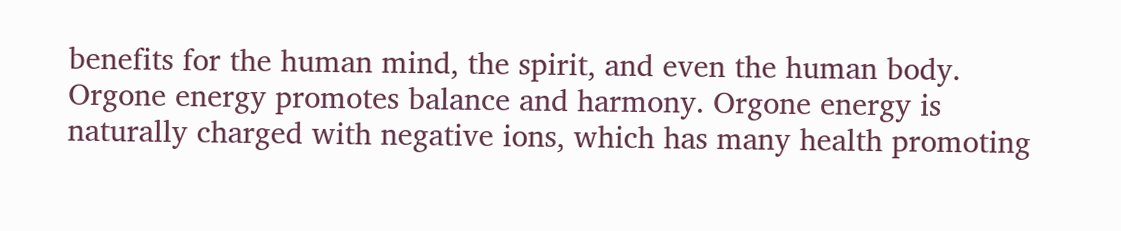benefits for the human mind, the spirit, and even the human body. Orgone energy promotes balance and harmony. Orgone energy is naturally charged with negative ions, which has many health promoting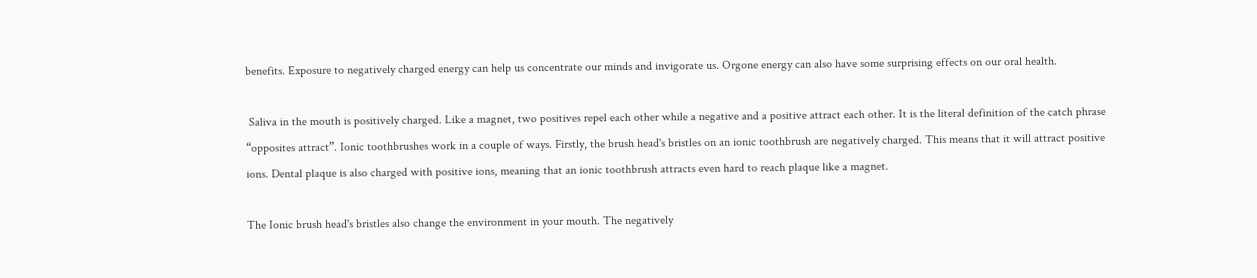benefits. Exposure to negatively charged energy can help us concentrate our minds and invigorate us. Orgone energy can also have some surprising effects on our oral health.

 Saliva in the mouth is positively charged. Like a magnet, two positives repel each other while a negative and a positive attract each other. It is the literal definition of the catch phrase “opposites attract”. Ionic toothbrushes work in a couple of ways. Firstly, the brush head's bristles on an ionic toothbrush are negatively charged. This means that it will attract positive ions. Dental plaque is also charged with positive ions, meaning that an ionic toothbrush attracts even hard to reach plaque like a magnet.

The Ionic brush head's bristles also change the environment in your mouth. The negatively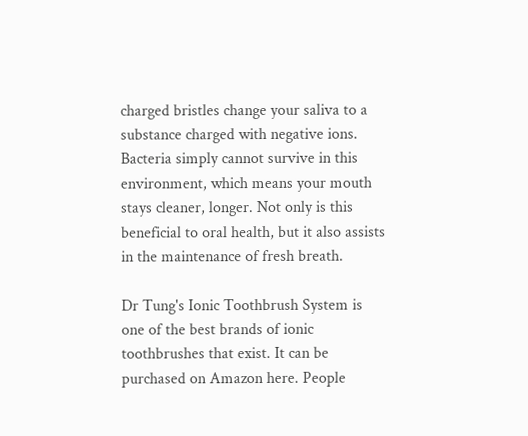charged bristles change your saliva to a substance charged with negative ions. Bacteria simply cannot survive in this environment, which means your mouth stays cleaner, longer. Not only is this beneficial to oral health, but it also assists in the maintenance of fresh breath.

Dr Tung's Ionic Toothbrush System is one of the best brands of ionic toothbrushes that exist. It can be purchased on Amazon here. People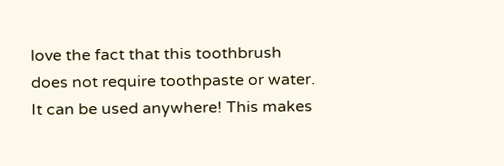love the fact that this toothbrush does not require toothpaste or water. It can be used anywhere! This makes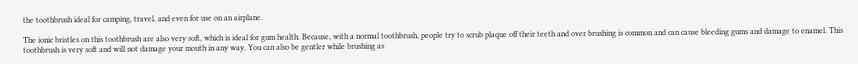the toothbrush ideal for camping, travel, and even for use on an airplane.

The ionic bristles on this toothbrush are also very soft, which is ideal for gum health. Because, with a normal toothbrush, people try to scrub plaque off their teeth and over brushing is common and can cause bleeding gums and damage to enamel. This toothbrush is very soft and will not damage your mouth in any way. You can also be gentler while brushing as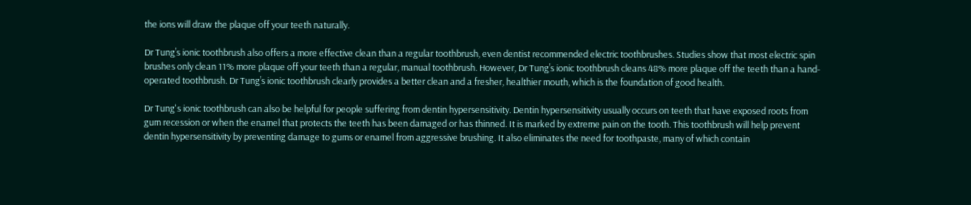the ions will draw the plaque off your teeth naturally.

Dr Tung’s ionic toothbrush also offers a more effective clean than a regular toothbrush, even dentist recommended electric toothbrushes. Studies show that most electric spin brushes only clean 11% more plaque off your teeth than a regular, manual toothbrush. However, Dr Tung’s ionic toothbrush cleans 48% more plaque off the teeth than a hand-operated toothbrush. Dr Tung’s ionic toothbrush clearly provides a better clean and a fresher, healthier mouth, which is the foundation of good health.

Dr Tung's ionic toothbrush can also be helpful for people suffering from dentin hypersensitivity. Dentin hypersensitivity usually occurs on teeth that have exposed roots from gum recession or when the enamel that protects the teeth has been damaged or has thinned. It is marked by extreme pain on the tooth. This toothbrush will help prevent dentin hypersensitivity by preventing damage to gums or enamel from aggressive brushing. It also eliminates the need for toothpaste, many of which contain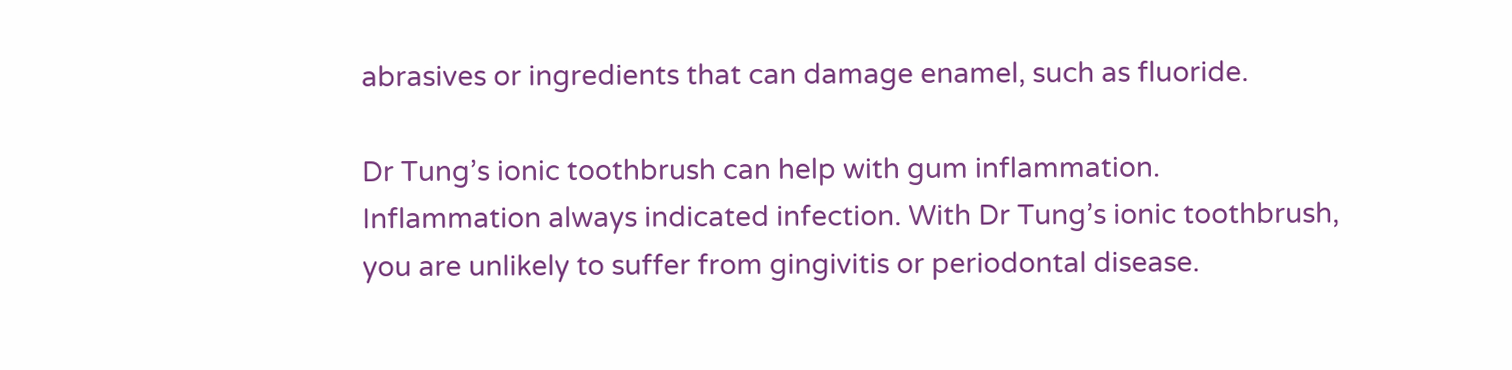abrasives or ingredients that can damage enamel, such as fluoride.

Dr Tung’s ionic toothbrush can help with gum inflammation. Inflammation always indicated infection. With Dr Tung’s ionic toothbrush, you are unlikely to suffer from gingivitis or periodontal disease.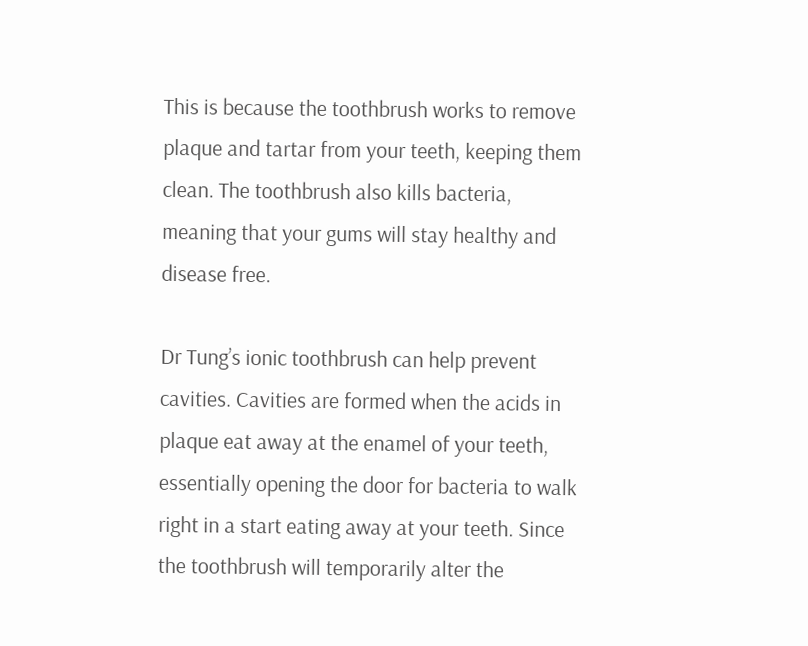This is because the toothbrush works to remove plaque and tartar from your teeth, keeping them clean. The toothbrush also kills bacteria, meaning that your gums will stay healthy and disease free.

Dr Tung’s ionic toothbrush can help prevent cavities. Cavities are formed when the acids in plaque eat away at the enamel of your teeth, essentially opening the door for bacteria to walk right in a start eating away at your teeth. Since the toothbrush will temporarily alter the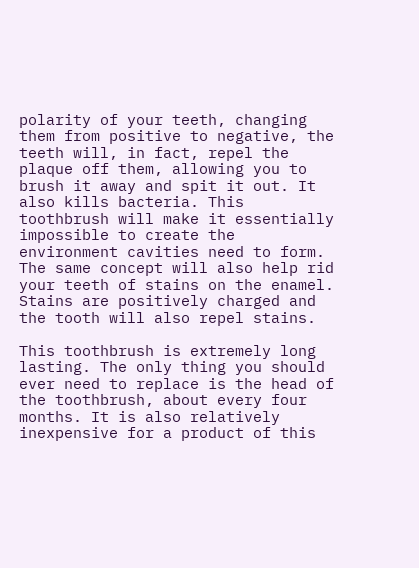polarity of your teeth, changing them from positive to negative, the teeth will, in fact, repel the plaque off them, allowing you to brush it away and spit it out. It also kills bacteria. This toothbrush will make it essentially impossible to create the environment cavities need to form. The same concept will also help rid your teeth of stains on the enamel. Stains are positively charged and the tooth will also repel stains.

This toothbrush is extremely long lasting. The only thing you should ever need to replace is the head of the toothbrush, about every four months. It is also relatively inexpensive for a product of this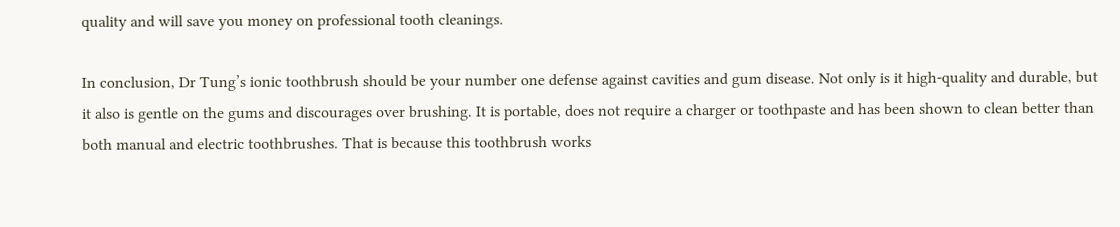quality and will save you money on professional tooth cleanings.

In conclusion, Dr Tung’s ionic toothbrush should be your number one defense against cavities and gum disease. Not only is it high-quality and durable, but it also is gentle on the gums and discourages over brushing. It is portable, does not require a charger or toothpaste and has been shown to clean better than both manual and electric toothbrushes. That is because this toothbrush works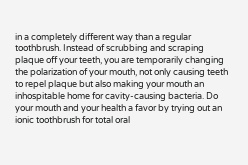in a completely different way than a regular toothbrush. Instead of scrubbing and scraping plaque off your teeth, you are temporarily changing the polarization of your mouth, not only causing teeth to repel plaque but also making your mouth an inhospitable home for cavity-causing bacteria. Do your mouth and your health a favor by trying out an ionic toothbrush for total oral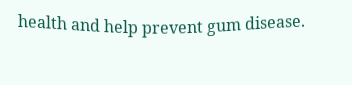health and help prevent gum disease.